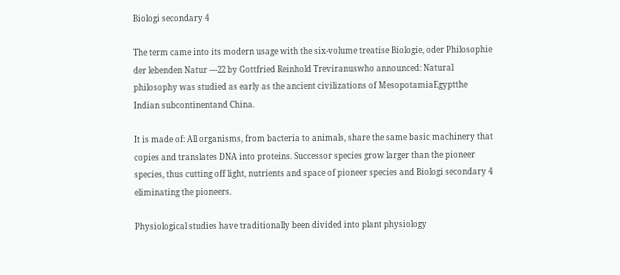Biologi secondary 4

The term came into its modern usage with the six-volume treatise Biologie, oder Philosophie der lebenden Natur —22 by Gottfried Reinhold Treviranuswho announced: Natural philosophy was studied as early as the ancient civilizations of MesopotamiaEgyptthe Indian subcontinentand China.

It is made of: All organisms, from bacteria to animals, share the same basic machinery that copies and translates DNA into proteins. Successor species grow larger than the pioneer species, thus cutting off light, nutrients and space of pioneer species and Biologi secondary 4 eliminating the pioneers.

Physiological studies have traditionally been divided into plant physiology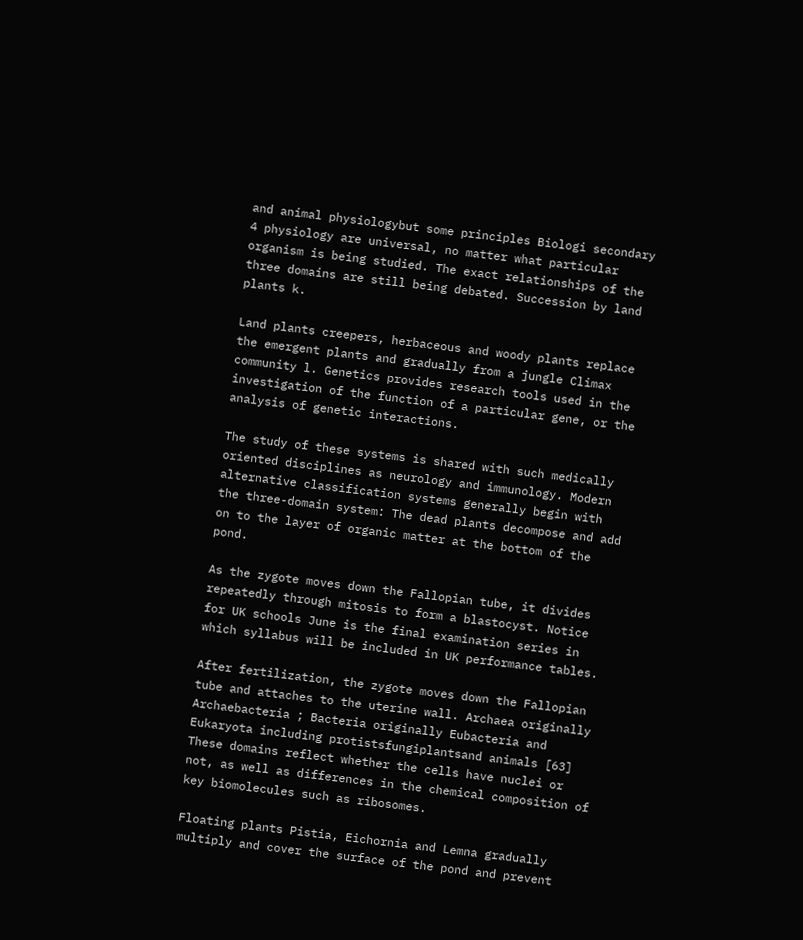and animal physiologybut some principles Biologi secondary 4 physiology are universal, no matter what particular organism is being studied. The exact relationships of the three domains are still being debated. Succession by land plants k.

Land plants creepers, herbaceous and woody plants replace the emergent plants and gradually from a jungle Climax community l. Genetics provides research tools used in the investigation of the function of a particular gene, or the analysis of genetic interactions.

The study of these systems is shared with such medically oriented disciplines as neurology and immunology. Modern alternative classification systems generally begin with the three-domain system: The dead plants decompose and add on to the layer of organic matter at the bottom of the pond.

As the zygote moves down the Fallopian tube, it divides repeatedly through mitosis to form a blastocyst. Notice for UK schools June is the final examination series in which syllabus will be included in UK performance tables.

After fertilization, the zygote moves down the Fallopian tube and attaches to the uterine wall. Archaea originally Archaebacteria ; Bacteria originally Eubacteria and Eukaryota including protistsfungiplantsand animals [63] These domains reflect whether the cells have nuclei or not, as well as differences in the chemical composition of key biomolecules such as ribosomes.

Floating plants Pistia, Eichornia and Lemna gradually multiply and cover the surface of the pond and prevent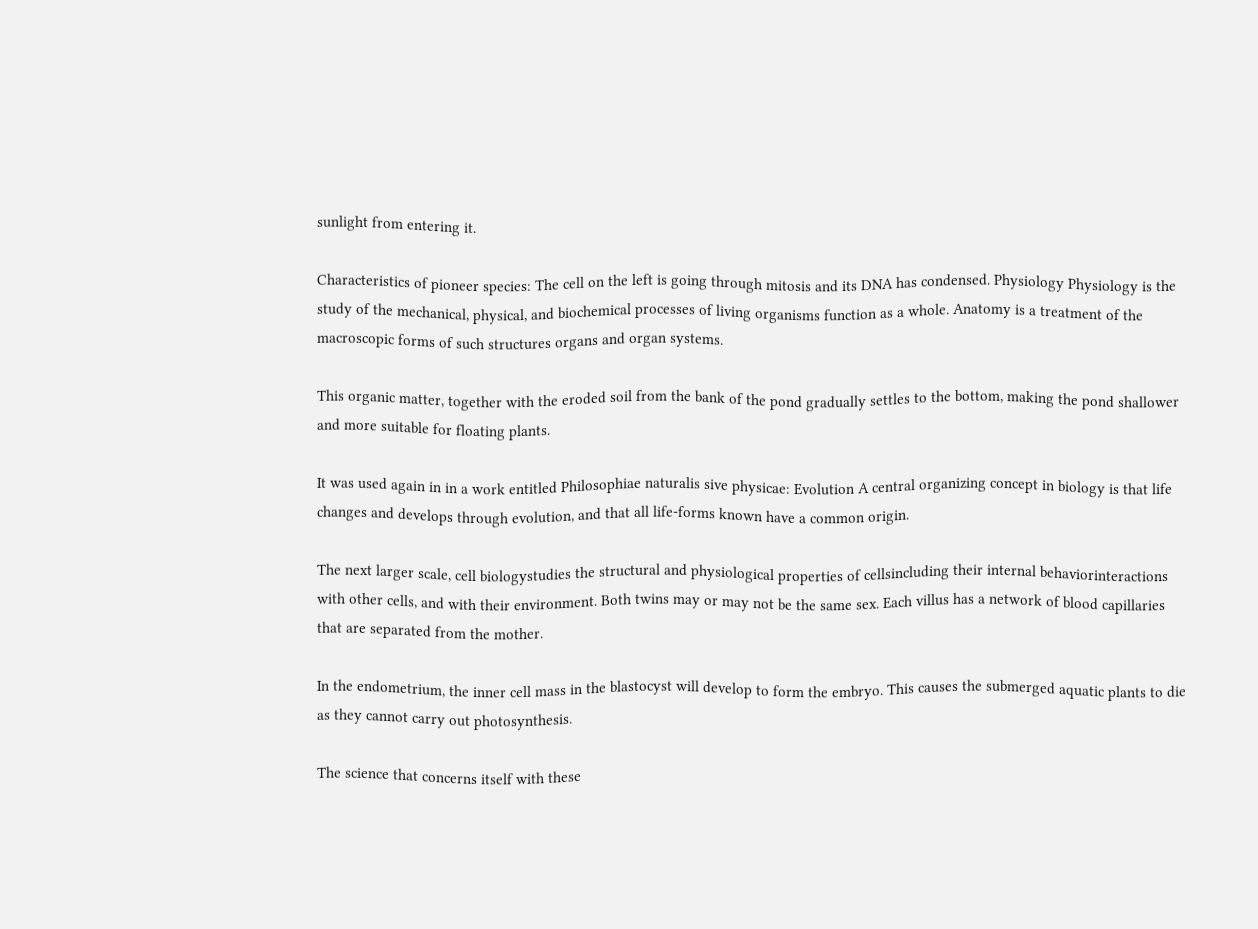sunlight from entering it.

Characteristics of pioneer species: The cell on the left is going through mitosis and its DNA has condensed. Physiology Physiology is the study of the mechanical, physical, and biochemical processes of living organisms function as a whole. Anatomy is a treatment of the macroscopic forms of such structures organs and organ systems.

This organic matter, together with the eroded soil from the bank of the pond gradually settles to the bottom, making the pond shallower and more suitable for floating plants.

It was used again in in a work entitled Philosophiae naturalis sive physicae: Evolution A central organizing concept in biology is that life changes and develops through evolution, and that all life-forms known have a common origin.

The next larger scale, cell biologystudies the structural and physiological properties of cellsincluding their internal behaviorinteractions with other cells, and with their environment. Both twins may or may not be the same sex. Each villus has a network of blood capillaries that are separated from the mother.

In the endometrium, the inner cell mass in the blastocyst will develop to form the embryo. This causes the submerged aquatic plants to die as they cannot carry out photosynthesis.

The science that concerns itself with these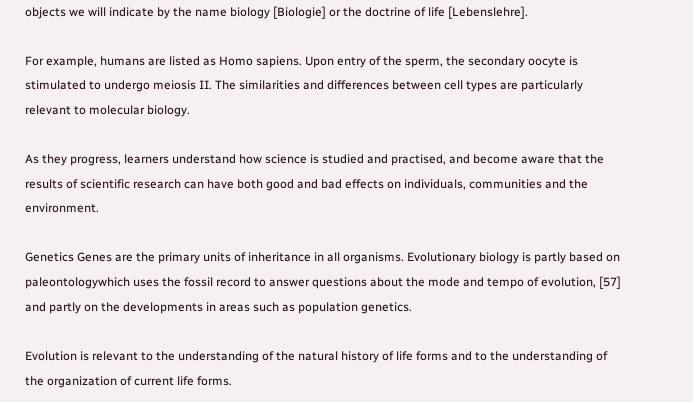objects we will indicate by the name biology [Biologie] or the doctrine of life [Lebenslehre].

For example, humans are listed as Homo sapiens. Upon entry of the sperm, the secondary oocyte is stimulated to undergo meiosis II. The similarities and differences between cell types are particularly relevant to molecular biology.

As they progress, learners understand how science is studied and practised, and become aware that the results of scientific research can have both good and bad effects on individuals, communities and the environment.

Genetics Genes are the primary units of inheritance in all organisms. Evolutionary biology is partly based on paleontologywhich uses the fossil record to answer questions about the mode and tempo of evolution, [57] and partly on the developments in areas such as population genetics.

Evolution is relevant to the understanding of the natural history of life forms and to the understanding of the organization of current life forms.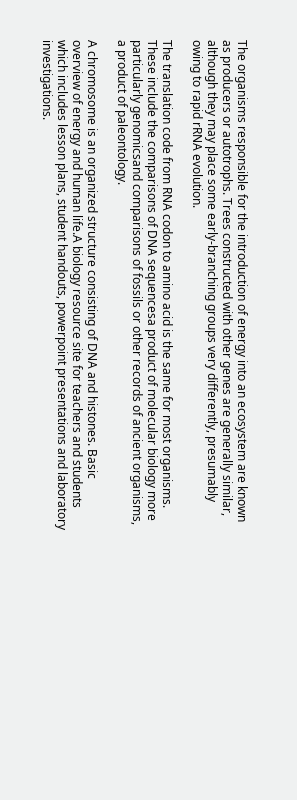The organisms responsible for the introduction of energy into an ecosystem are known as producers or autotrophs. Trees constructed with other genes are generally similar, although they may place some early-branching groups very differently, presumably owing to rapid rRNA evolution.

The translation code from RNA codon to amino acid is the same for most organisms. These include the comparisons of DNA sequencesa product of molecular biology more particularly genomicsand comparisons of fossils or other records of ancient organisms, a product of paleontology.

A chromosome is an organized structure consisting of DNA and histones. Basic overview of energy and human life.A biology resource site for teachers and students which includes lesson plans, student handouts, powerpoint presentations and laboratory investigations.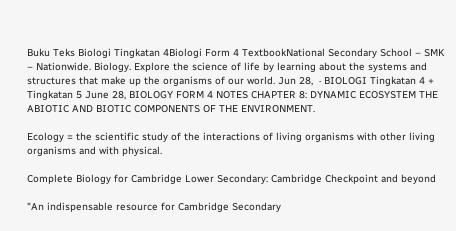Buku Teks Biologi Tingkatan 4Biologi Form 4 TextbookNational Secondary School – SMK – Nationwide. Biology. Explore the science of life by learning about the systems and structures that make up the organisms of our world. Jun 28,  · BIOLOGI Tingkatan 4 + Tingkatan 5 June 28, BIOLOGY FORM 4 NOTES CHAPTER 8: DYNAMIC ECOSYSTEM THE ABIOTIC AND BIOTIC COMPONENTS OF THE ENVIRONMENT.

Ecology = the scientific study of the interactions of living organisms with other living organisms and with physical.

Complete Biology for Cambridge Lower Secondary: Cambridge Checkpoint and beyond

"An indispensable resource for Cambridge Secondary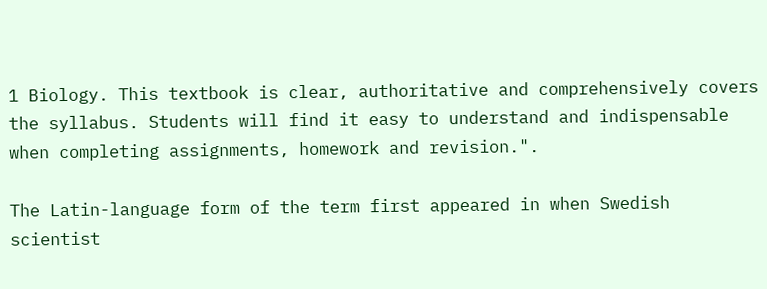1 Biology. This textbook is clear, authoritative and comprehensively covers the syllabus. Students will find it easy to understand and indispensable when completing assignments, homework and revision.".

The Latin-language form of the term first appeared in when Swedish scientist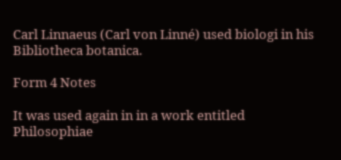Carl Linnaeus (Carl von Linné) used biologi in his Bibliotheca botanica.

Form 4 Notes

It was used again in in a work entitled Philosophiae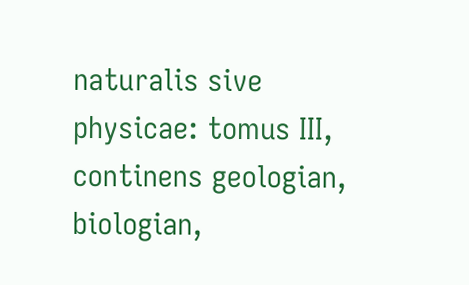naturalis sive physicae: tomus III, continens geologian, biologian,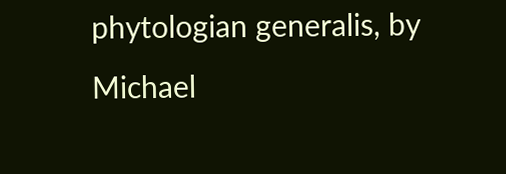phytologian generalis, by Michael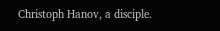Christoph Hanov, a disciple.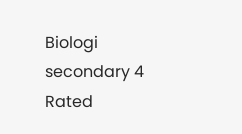Biologi secondary 4
Rated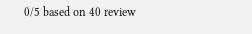0/5 based on 40 review